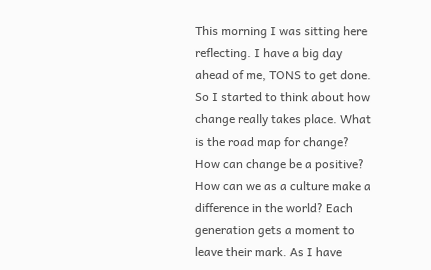This morning I was sitting here reflecting. I have a big day ahead of me, TONS to get done. So I started to think about how change really takes place. What is the road map for change? How can change be a positive? How can we as a culture make a difference in the world? Each generation gets a moment to leave their mark. As I have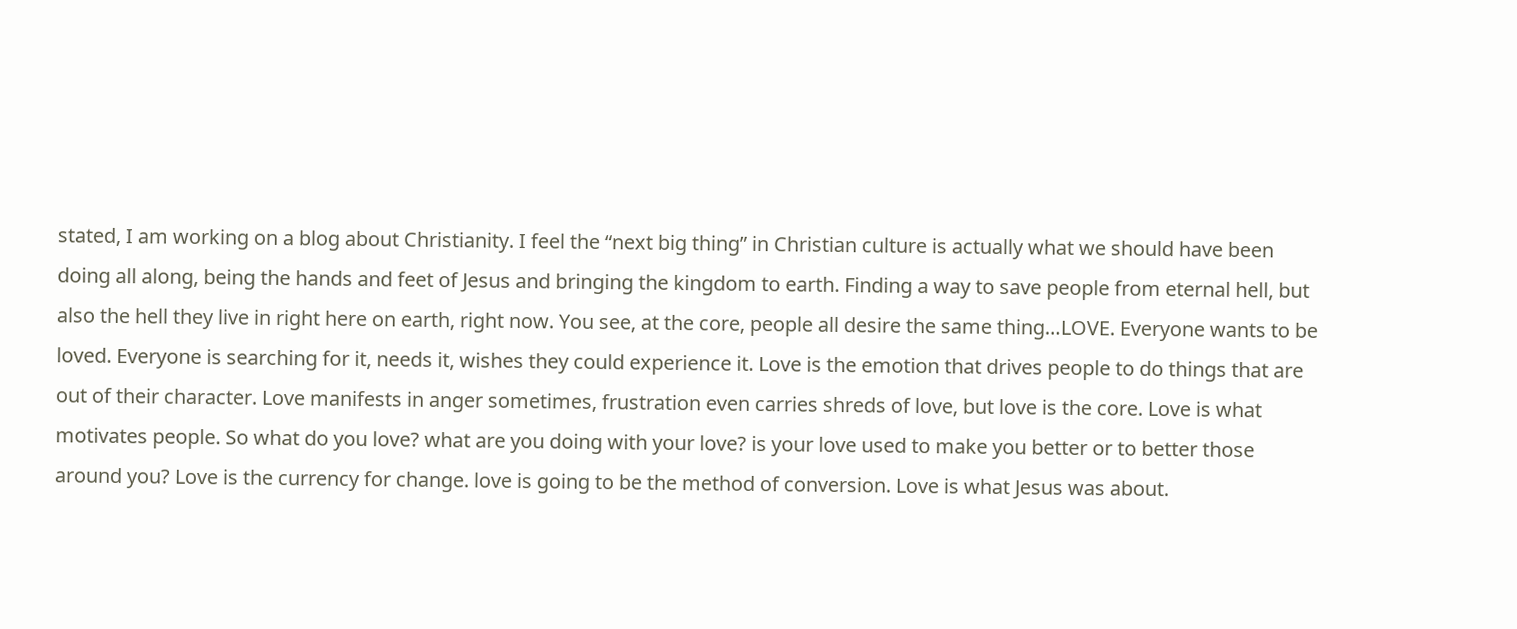stated, I am working on a blog about Christianity. I feel the “next big thing” in Christian culture is actually what we should have been doing all along, being the hands and feet of Jesus and bringing the kingdom to earth. Finding a way to save people from eternal hell, but also the hell they live in right here on earth, right now. You see, at the core, people all desire the same thing…LOVE. Everyone wants to be loved. Everyone is searching for it, needs it, wishes they could experience it. Love is the emotion that drives people to do things that are out of their character. Love manifests in anger sometimes, frustration even carries shreds of love, but love is the core. Love is what motivates people. So what do you love? what are you doing with your love? is your love used to make you better or to better those around you? Love is the currency for change. love is going to be the method of conversion. Love is what Jesus was about.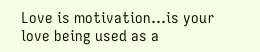Love is motivation…is your love being used as a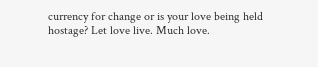currency for change or is your love being held hostage? Let love live. Much love.